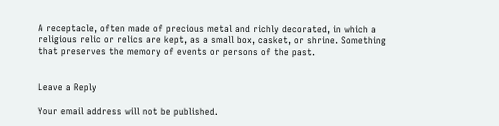A receptacle, often made of precious metal and richly decorated, in which a religious relic or relics are kept, as a small box, casket, or shrine. Something that preserves the memory of events or persons of the past.


Leave a Reply

Your email address will not be published.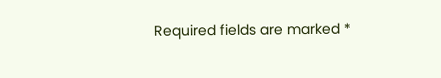Required fields are marked *